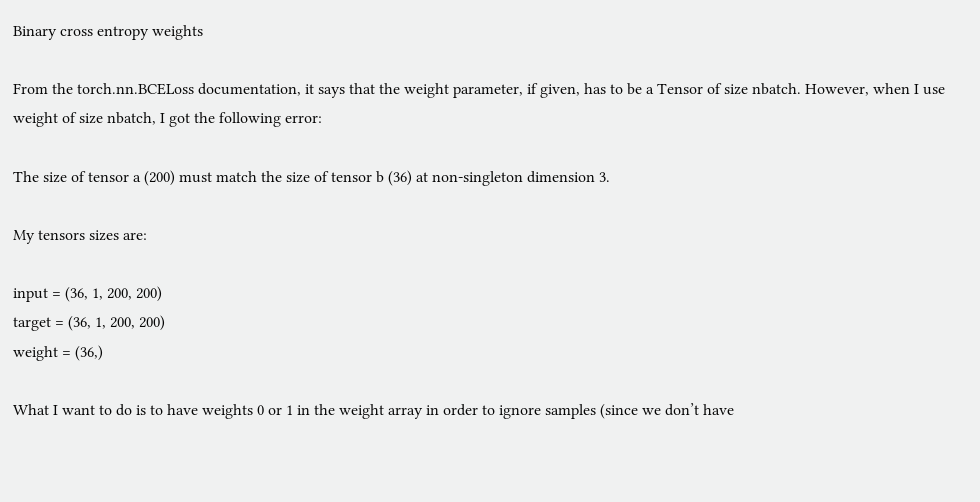Binary cross entropy weights

From the torch.nn.BCELoss documentation, it says that the weight parameter, if given, has to be a Tensor of size nbatch. However, when I use weight of size nbatch, I got the following error:

The size of tensor a (200) must match the size of tensor b (36) at non-singleton dimension 3.

My tensors sizes are:

input = (36, 1, 200, 200)
target = (36, 1, 200, 200)
weight = (36,)

What I want to do is to have weights 0 or 1 in the weight array in order to ignore samples (since we don’t have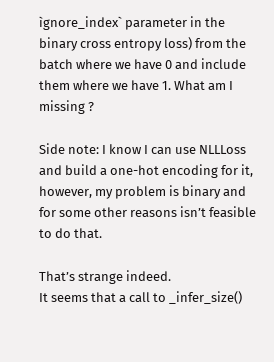ìgnore_index` parameter in the binary cross entropy loss) from the batch where we have 0 and include them where we have 1. What am I missing ?

Side note: I know I can use NLLLoss and build a one-hot encoding for it, however, my problem is binary and for some other reasons isn’t feasible to do that.

That’s strange indeed.
It seems that a call to _infer_size()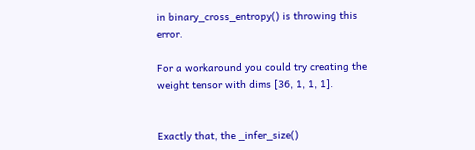in binary_cross_entropy() is throwing this error.

For a workaround you could try creating the weight tensor with dims [36, 1, 1, 1].


Exactly that, the _infer_size()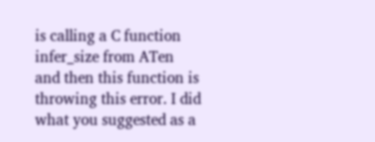is calling a C function infer_size from ATen and then this function is throwing this error. I did what you suggested as a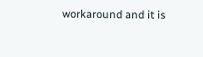workaround and it is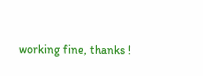working fine, thanks !